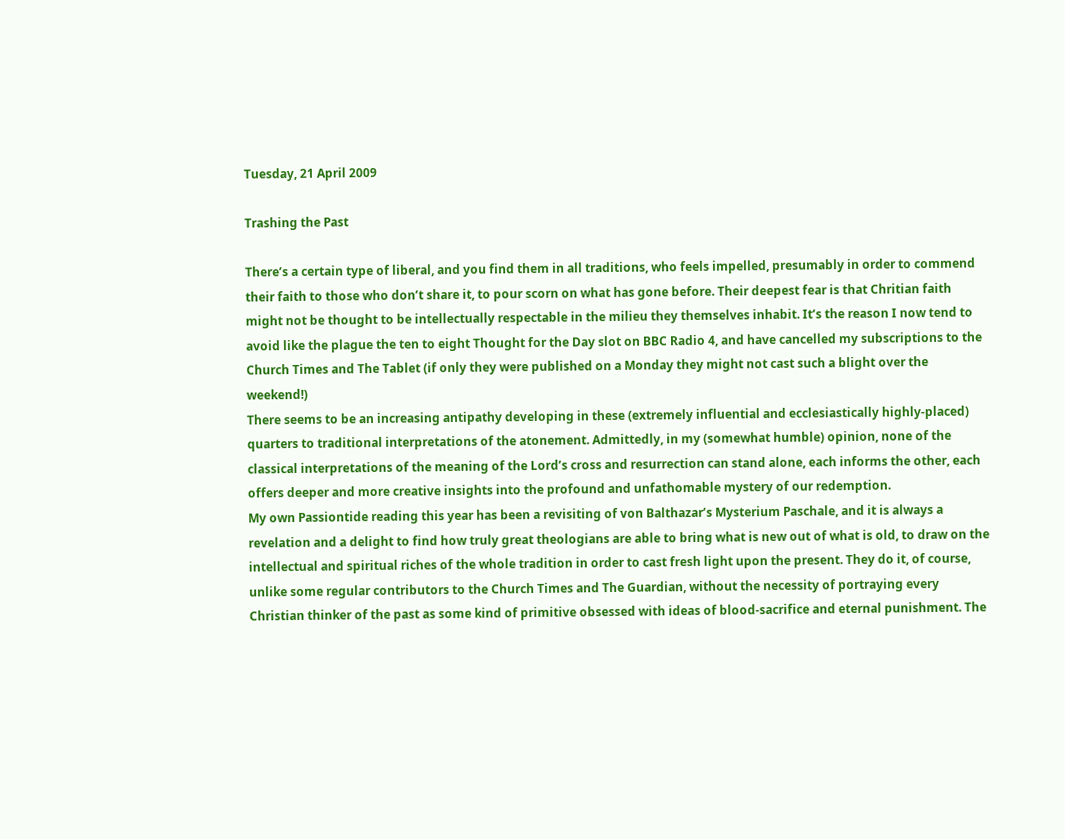Tuesday, 21 April 2009

Trashing the Past

There’s a certain type of liberal, and you find them in all traditions, who feels impelled, presumably in order to commend their faith to those who don’t share it, to pour scorn on what has gone before. Their deepest fear is that Chritian faith might not be thought to be intellectually respectable in the milieu they themselves inhabit. It’s the reason I now tend to avoid like the plague the ten to eight Thought for the Day slot on BBC Radio 4, and have cancelled my subscriptions to the Church Times and The Tablet (if only they were published on a Monday they might not cast such a blight over the weekend!)
There seems to be an increasing antipathy developing in these (extremely influential and ecclesiastically highly-placed) quarters to traditional interpretations of the atonement. Admittedly, in my (somewhat humble) opinion, none of the classical interpretations of the meaning of the Lord’s cross and resurrection can stand alone, each informs the other, each offers deeper and more creative insights into the profound and unfathomable mystery of our redemption.
My own Passiontide reading this year has been a revisiting of von Balthazar’s Mysterium Paschale, and it is always a revelation and a delight to find how truly great theologians are able to bring what is new out of what is old, to draw on the intellectual and spiritual riches of the whole tradition in order to cast fresh light upon the present. They do it, of course, unlike some regular contributors to the Church Times and The Guardian, without the necessity of portraying every Christian thinker of the past as some kind of primitive obsessed with ideas of blood-sacrifice and eternal punishment. The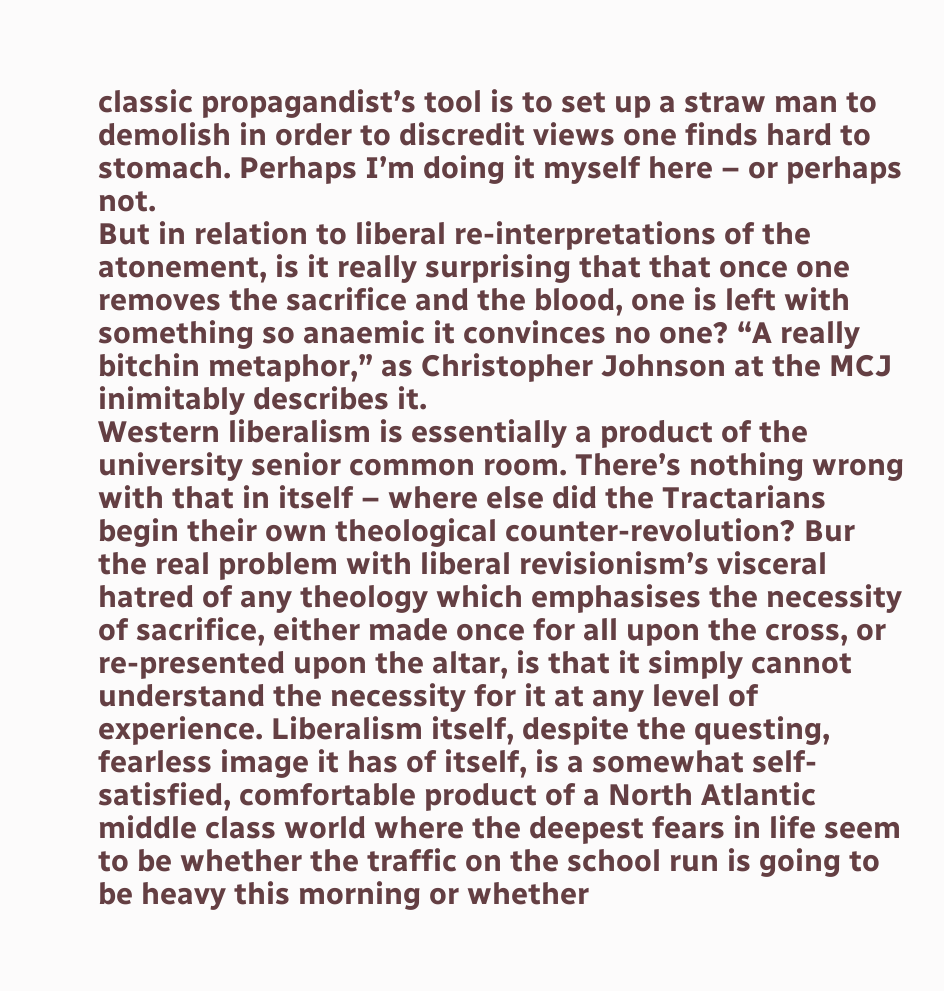classic propagandist’s tool is to set up a straw man to demolish in order to discredit views one finds hard to stomach. Perhaps I’m doing it myself here – or perhaps not.
But in relation to liberal re-interpretations of the atonement, is it really surprising that that once one removes the sacrifice and the blood, one is left with something so anaemic it convinces no one? “A really bitchin metaphor,” as Christopher Johnson at the MCJ inimitably describes it.
Western liberalism is essentially a product of the university senior common room. There’s nothing wrong with that in itself – where else did the Tractarians begin their own theological counter-revolution? Bur the real problem with liberal revisionism’s visceral hatred of any theology which emphasises the necessity of sacrifice, either made once for all upon the cross, or re-presented upon the altar, is that it simply cannot understand the necessity for it at any level of experience. Liberalism itself, despite the questing, fearless image it has of itself, is a somewhat self-satisfied, comfortable product of a North Atlantic middle class world where the deepest fears in life seem to be whether the traffic on the school run is going to be heavy this morning or whether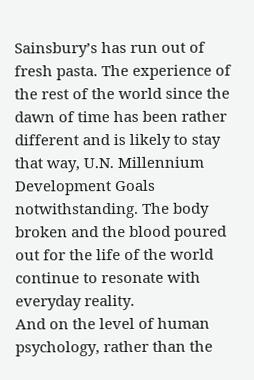Sainsbury’s has run out of fresh pasta. The experience of the rest of the world since the dawn of time has been rather different and is likely to stay that way, U.N. Millennium Development Goals notwithstanding. The body broken and the blood poured out for the life of the world continue to resonate with everyday reality.
And on the level of human psychology, rather than the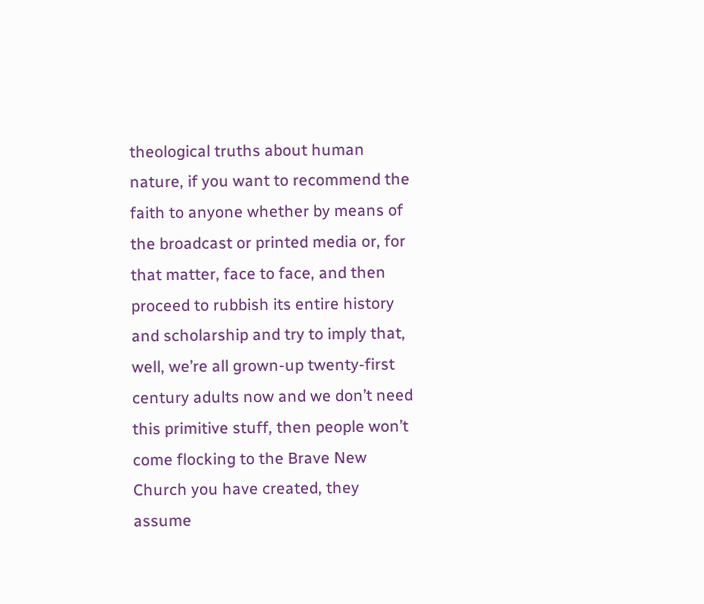theological truths about human nature, if you want to recommend the faith to anyone whether by means of the broadcast or printed media or, for that matter, face to face, and then proceed to rubbish its entire history and scholarship and try to imply that, well, we’re all grown-up twenty-first century adults now and we don’t need this primitive stuff, then people won’t come flocking to the Brave New Church you have created, they assume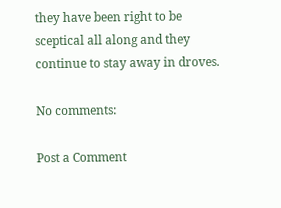they have been right to be sceptical all along and they continue to stay away in droves.

No comments:

Post a Comment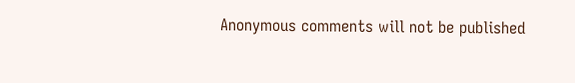Anonymous comments will not be published